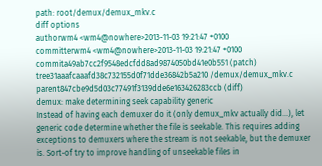path: root/demux/demux_mkv.c
diff options
authorwm4 <wm4@nowhere>2013-11-03 19:21:47 +0100
committerwm4 <wm4@nowhere>2013-11-03 19:21:47 +0100
commita49ab7cc2f9548edcfdd8ad9874050bd41e0b551 (patch)
tree31aaafcaaafd38c732155d0f71dde36842b5a210 /demux/demux_mkv.c
parent847cbe9d5d03c77491f3139dde6e163426283ccb (diff)
demux: make determining seek capability generic
Instead of having each demuxer do it (only demux_mkv actually did...), let generic code determine whether the file is seekable. This requires adding exceptions to demuxers where the stream is not seekable, but the demuxer is. Sort-of try to improve handling of unseekable files in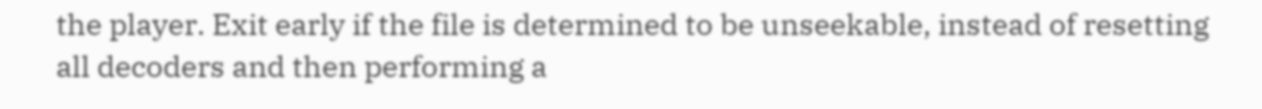the player. Exit early if the file is determined to be unseekable, instead of resetting all decoders and then performing a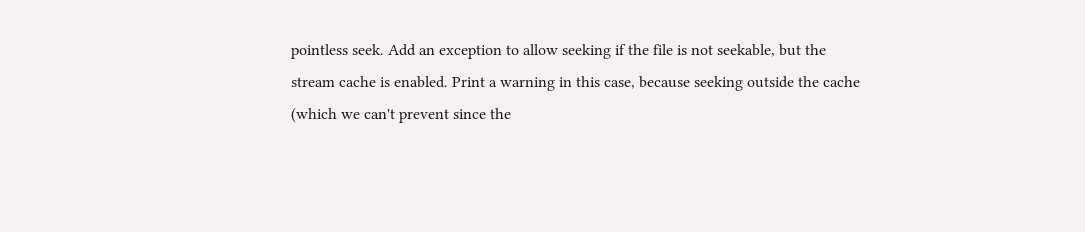pointless seek. Add an exception to allow seeking if the file is not seekable, but the stream cache is enabled. Print a warning in this case, because seeking outside the cache (which we can't prevent since the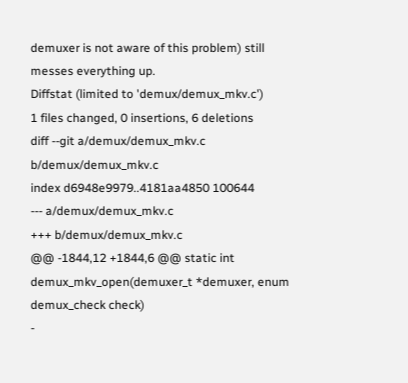demuxer is not aware of this problem) still messes everything up.
Diffstat (limited to 'demux/demux_mkv.c')
1 files changed, 0 insertions, 6 deletions
diff --git a/demux/demux_mkv.c b/demux/demux_mkv.c
index d6948e9979..4181aa4850 100644
--- a/demux/demux_mkv.c
+++ b/demux/demux_mkv.c
@@ -1844,12 +1844,6 @@ static int demux_mkv_open(demuxer_t *demuxer, enum demux_check check)
-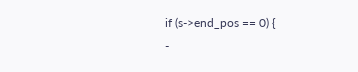if (s->end_pos == 0) {
-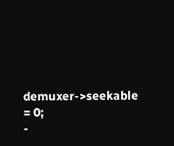demuxer->seekable = 0;
-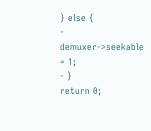} else {
- demuxer->seekable = 1;
- }
return 0;